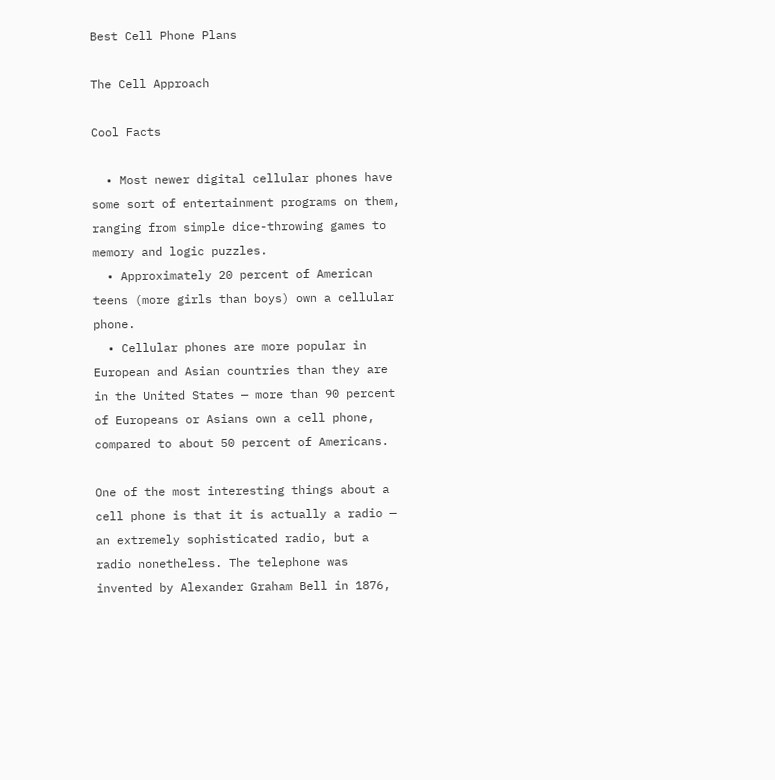Best Cell Phone Plans

The Cell Approach

Cool Facts

  • Most newer digital cellular phones have some sort of entertainment programs on them, ranging from simple dice-throwing games to memory and logic puzzles.
  • Approximately 20 percent of American teens (more girls than boys) own a cellular phone.
  • Cellular phones are more popular in European and Asian countries than they are in the United States — more than 90 percent of Europeans or Asians own a cell phone, compared to about 50 percent of Americans.

One of the most interesting things about a cell phone is that it is actually a radio — an extremely sophisticated radio, but a radio nonetheless. The telephone was invented by Alexander Graham Bell in 1876,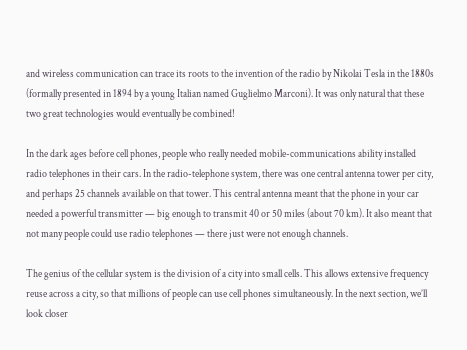and wireless communication can trace its roots to the invention of the radio by Nikolai Tesla in the 1880s (formally presented in 1894 by a young Italian named Guglielmo Marconi). It was only natural that these two great technologies would eventually be combined!

In the dark ages before cell phones, people who really needed mobile-communications ability installed radio telephones in their cars. In the radio-telephone system, there was one central antenna tower per city, and perhaps 25 channels available on that tower. This central antenna meant that the phone in your car needed a powerful transmitter — big enough to transmit 40 or 50 miles (about 70 km). It also meant that not many people could use radio telephones — there just were not enough channels.

The genius of the cellular system is the division of a city into small cells. This allows extensive frequency reuse across a city, so that millions of people can use cell phones simultaneously. In the next section, we’ll look closer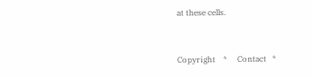at these cells.


Copyright    *     Contact   *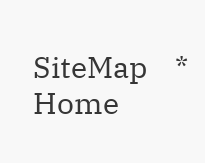SiteMap    *     Home